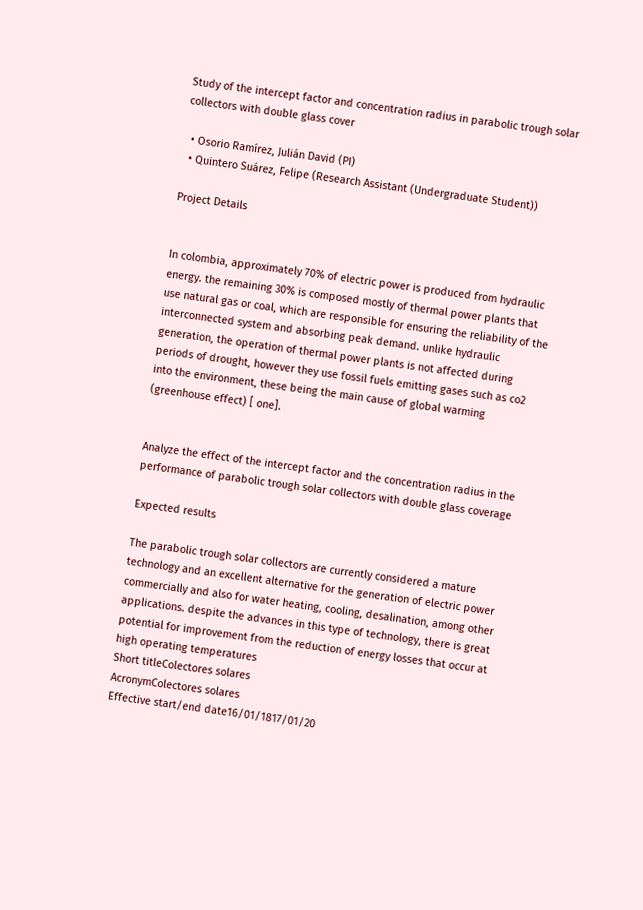Study of the intercept factor and concentration radius in parabolic trough solar collectors with double glass cover

  • Osorio Ramírez, Julián David (PI)
  • Quintero Suárez, Felipe (Research Assistant (Undergraduate Student))

Project Details


In colombia, approximately 70% of electric power is produced from hydraulic energy. the remaining 30% is composed mostly of thermal power plants that use natural gas or coal, which are responsible for ensuring the reliability of the interconnected system and absorbing peak demand. unlike hydraulic generation, the operation of thermal power plants is not affected during periods of drought, however they use fossil fuels emitting gases such as co2 into the environment, these being the main cause of global warming (greenhouse effect) [ one].


Analyze the effect of the intercept factor and the concentration radius in the performance of parabolic trough solar collectors with double glass coverage

Expected results

The parabolic trough solar collectors are currently considered a mature technology and an excellent alternative for the generation of electric power commercially and also for water heating, cooling, desalination, among other applications. despite the advances in this type of technology, there is great potential for improvement from the reduction of energy losses that occur at high operating temperatures
Short titleColectores solares
AcronymColectores solares
Effective start/end date16/01/1817/01/20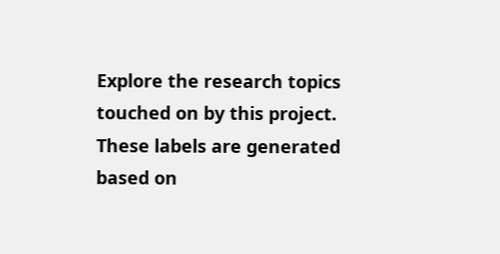Explore the research topics touched on by this project. These labels are generated based on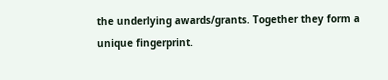the underlying awards/grants. Together they form a unique fingerprint.